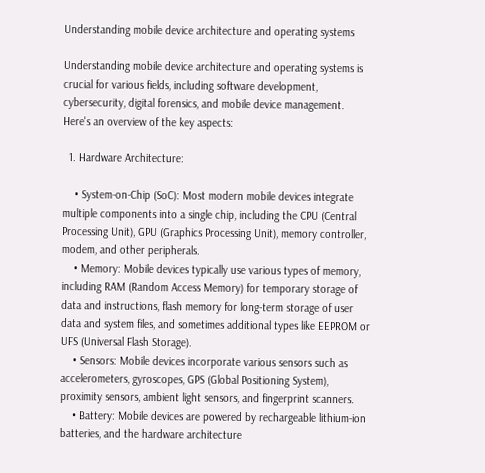Understanding mobile device architecture and operating systems

Understanding mobile device architecture and operating systems is crucial for various fields, including software development, cybersecurity, digital forensics, and mobile device management. Here's an overview of the key aspects:

  1. Hardware Architecture:

    • System-on-Chip (SoC): Most modern mobile devices integrate multiple components into a single chip, including the CPU (Central Processing Unit), GPU (Graphics Processing Unit), memory controller, modem, and other peripherals.
    • Memory: Mobile devices typically use various types of memory, including RAM (Random Access Memory) for temporary storage of data and instructions, flash memory for long-term storage of user data and system files, and sometimes additional types like EEPROM or UFS (Universal Flash Storage).
    • Sensors: Mobile devices incorporate various sensors such as accelerometers, gyroscopes, GPS (Global Positioning System), proximity sensors, ambient light sensors, and fingerprint scanners.
    • Battery: Mobile devices are powered by rechargeable lithium-ion batteries, and the hardware architecture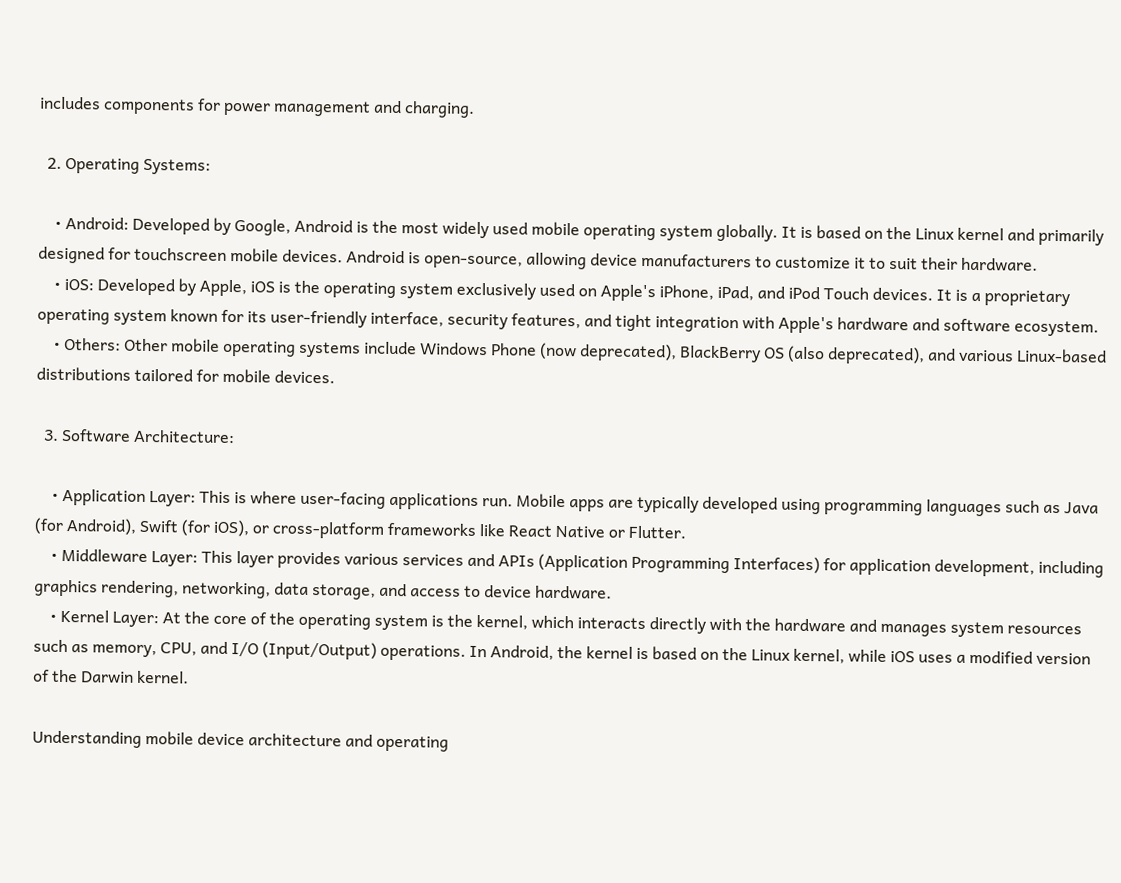includes components for power management and charging.

  2. Operating Systems:

    • Android: Developed by Google, Android is the most widely used mobile operating system globally. It is based on the Linux kernel and primarily designed for touchscreen mobile devices. Android is open-source, allowing device manufacturers to customize it to suit their hardware.
    • iOS: Developed by Apple, iOS is the operating system exclusively used on Apple's iPhone, iPad, and iPod Touch devices. It is a proprietary operating system known for its user-friendly interface, security features, and tight integration with Apple's hardware and software ecosystem.
    • Others: Other mobile operating systems include Windows Phone (now deprecated), BlackBerry OS (also deprecated), and various Linux-based distributions tailored for mobile devices.

  3. Software Architecture:

    • Application Layer: This is where user-facing applications run. Mobile apps are typically developed using programming languages such as Java (for Android), Swift (for iOS), or cross-platform frameworks like React Native or Flutter.
    • Middleware Layer: This layer provides various services and APIs (Application Programming Interfaces) for application development, including graphics rendering, networking, data storage, and access to device hardware.
    • Kernel Layer: At the core of the operating system is the kernel, which interacts directly with the hardware and manages system resources such as memory, CPU, and I/O (Input/Output) operations. In Android, the kernel is based on the Linux kernel, while iOS uses a modified version of the Darwin kernel.

Understanding mobile device architecture and operating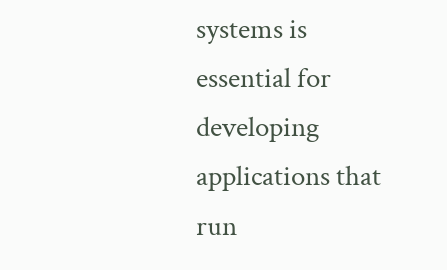systems is essential for developing applications that run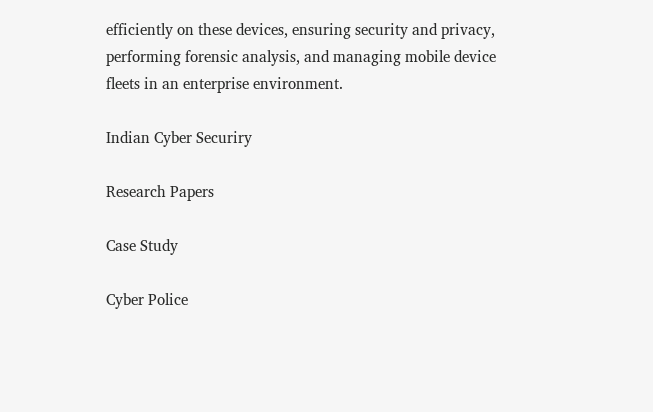efficiently on these devices, ensuring security and privacy, performing forensic analysis, and managing mobile device fleets in an enterprise environment.

Indian Cyber Securiry

Research Papers

Case Study

Cyber Police